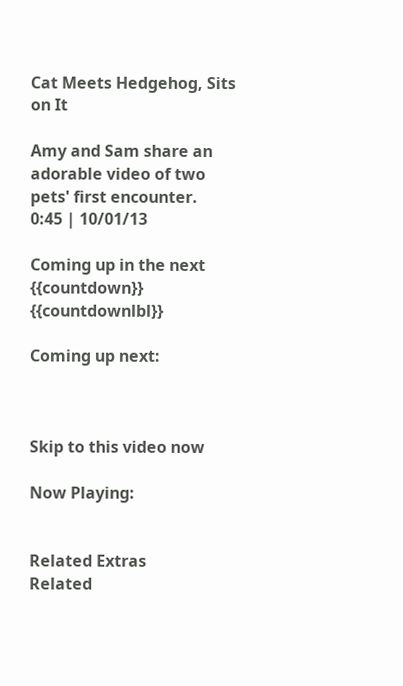Cat Meets Hedgehog, Sits on It

Amy and Sam share an adorable video of two pets' first encounter.
0:45 | 10/01/13

Coming up in the next {{countdown}} {{countdownlbl}}

Coming up next:



Skip to this video now

Now Playing:


Related Extras
Related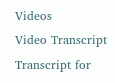Videos
Video Transcript
Transcript for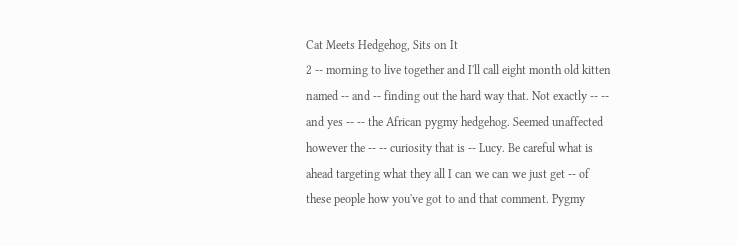Cat Meets Hedgehog, Sits on It
2 -- morning to live together and I'll call eight month old kitten named -- and -- finding out the hard way that. Not exactly -- -- and yes -- -- the African pygmy hedgehog. Seemed unaffected however the -- -- curiosity that is -- Lucy. Be careful what is ahead targeting what they all I can we can we just get -- of these people how you've got to and that comment. Pygmy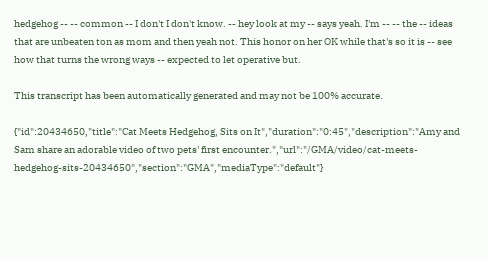hedgehog -- -- common -- I don't I don't know. -- hey look at my -- says yeah. I'm -- -- the -- ideas that are unbeaten ton as mom and then yeah not. This honor on her OK while that's so it is -- see how that turns the wrong ways -- expected to let operative but.

This transcript has been automatically generated and may not be 100% accurate.

{"id":20434650,"title":"Cat Meets Hedgehog, Sits on It","duration":"0:45","description":"Amy and Sam share an adorable video of two pets' first encounter.","url":"/GMA/video/cat-meets-hedgehog-sits-20434650","section":"GMA","mediaType":"default"}